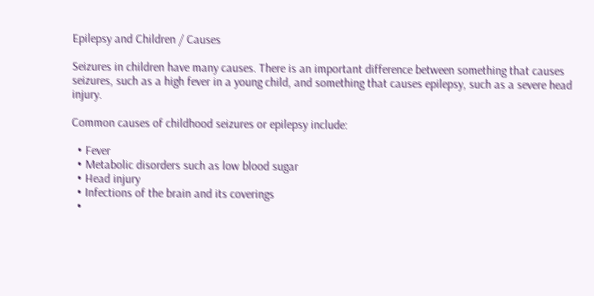Epilepsy and Children / Causes

Seizures in children have many causes. There is an important difference between something that causes seizures, such as a high fever in a young child, and something that causes epilepsy, such as a severe head injury.

Common causes of childhood seizures or epilepsy include:

  • Fever
  • Metabolic disorders such as low blood sugar
  • Head injury
  • Infections of the brain and its coverings
  •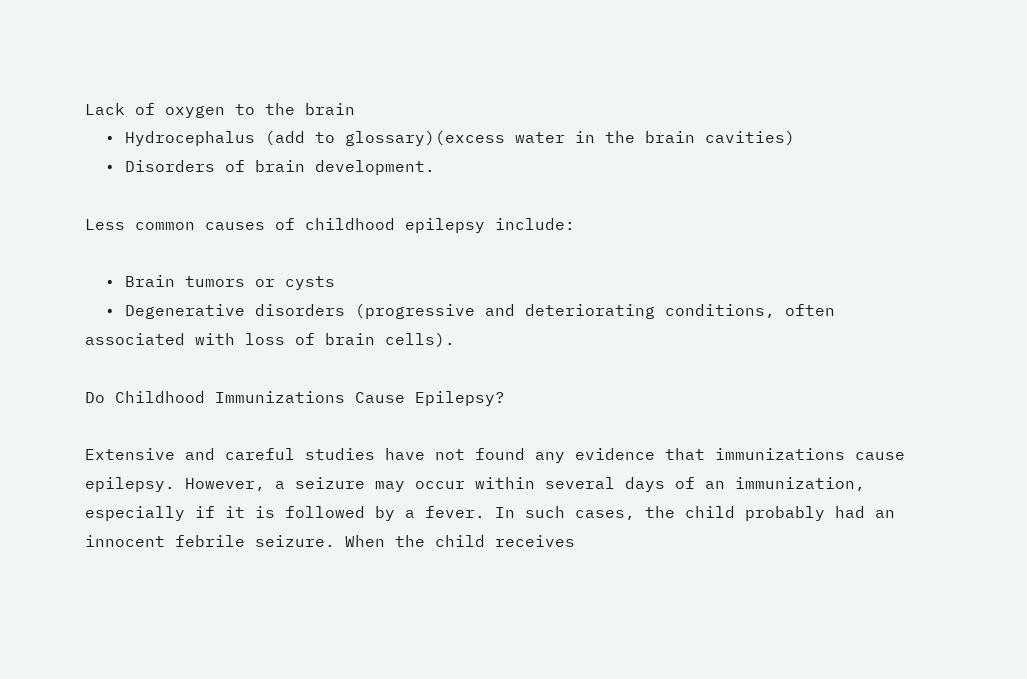Lack of oxygen to the brain
  • Hydrocephalus (add to glossary)(excess water in the brain cavities)
  • Disorders of brain development.

Less common causes of childhood epilepsy include:

  • Brain tumors or cysts
  • Degenerative disorders (progressive and deteriorating conditions, often associated with loss of brain cells).

Do Childhood Immunizations Cause Epilepsy?

Extensive and careful studies have not found any evidence that immunizations cause epilepsy. However, a seizure may occur within several days of an immunization, especially if it is followed by a fever. In such cases, the child probably had an innocent febrile seizure. When the child receives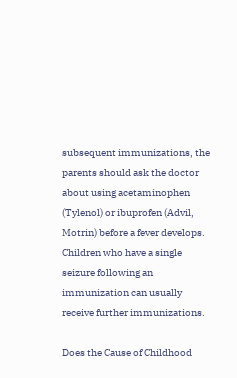subsequent immunizations, the parents should ask the doctor about using acetaminophen (Tylenol) or ibuprofen (Advil, Motrin) before a fever develops. Children who have a single seizure following an immunization can usually receive further immunizations.

Does the Cause of Childhood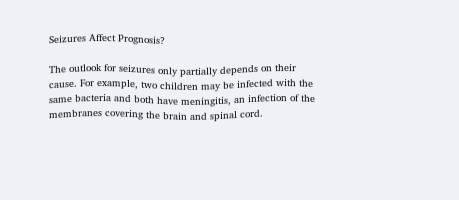Seizures Affect Prognosis?

The outlook for seizures only partially depends on their cause. For example, two children may be infected with the same bacteria and both have meningitis, an infection of the membranes covering the brain and spinal cord.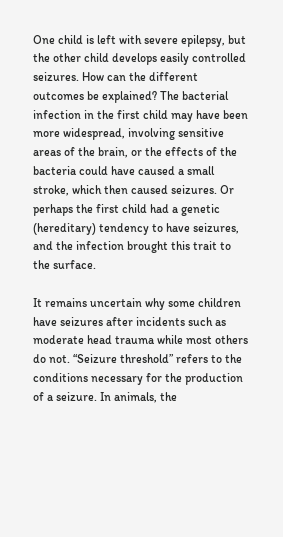One child is left with severe epilepsy, but the other child develops easily controlled seizures. How can the different outcomes be explained? The bacterial infection in the first child may have been more widespread, involving sensitive areas of the brain, or the effects of the bacteria could have caused a small stroke, which then caused seizures. Or perhaps the first child had a genetic (hereditary) tendency to have seizures, and the infection brought this trait to the surface.

It remains uncertain why some children have seizures after incidents such as moderate head trauma while most others do not. “Seizure threshold” refers to the conditions necessary for the production of a seizure. In animals, the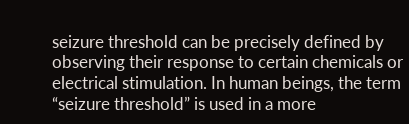seizure threshold can be precisely defined by observing their response to certain chemicals or electrical stimulation. In human beings, the term “seizure threshold” is used in a more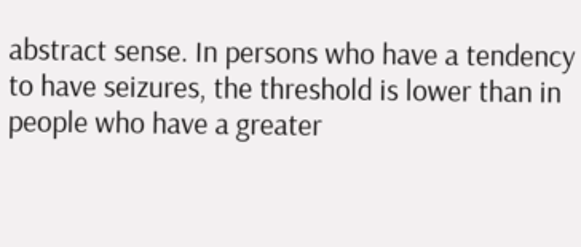abstract sense. In persons who have a tendency to have seizures, the threshold is lower than in people who have a greater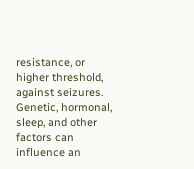resistance, or higher threshold, against seizures. Genetic, hormonal, sleep, and other factors can influence an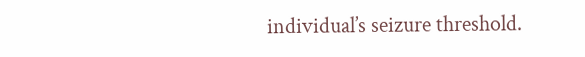individual’s seizure threshold.